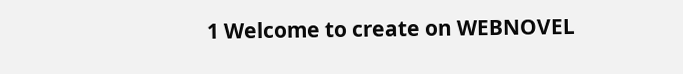1 Welcome to create on WEBNOVEL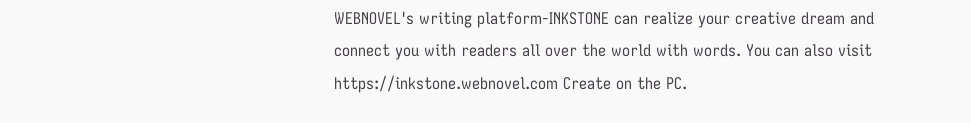WEBNOVEL's writing platform-INKSTONE can realize your creative dream and connect you with readers all over the world with words. You can also visit https://inkstone.webnovel.com Create on the PC.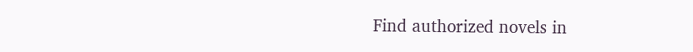Find authorized novels in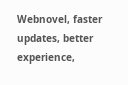Webnovel, faster updates, better experience,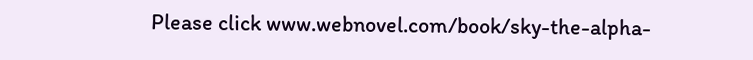Please click www.webnovel.com/book/sky-the-alpha-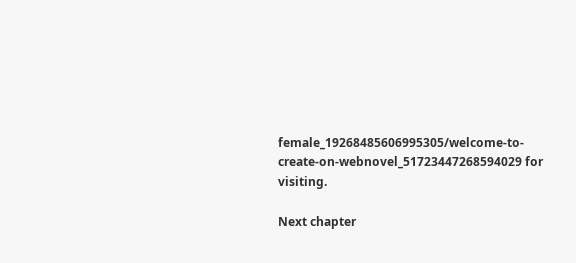female_19268485606995305/welcome-to-create-on-webnovel_51723447268594029 for visiting.

Next chapter